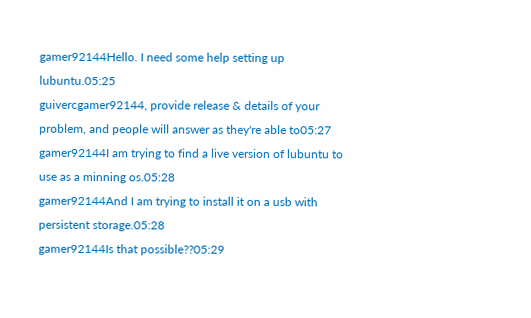gamer92144Hello. I need some help setting up lubuntu.05:25
guivercgamer92144, provide release & details of your problem, and people will answer as they're able to05:27
gamer92144I am trying to find a live version of lubuntu to use as a minning os.05:28
gamer92144And I am trying to install it on a usb with persistent storage.05:28
gamer92144Is that possible??05:29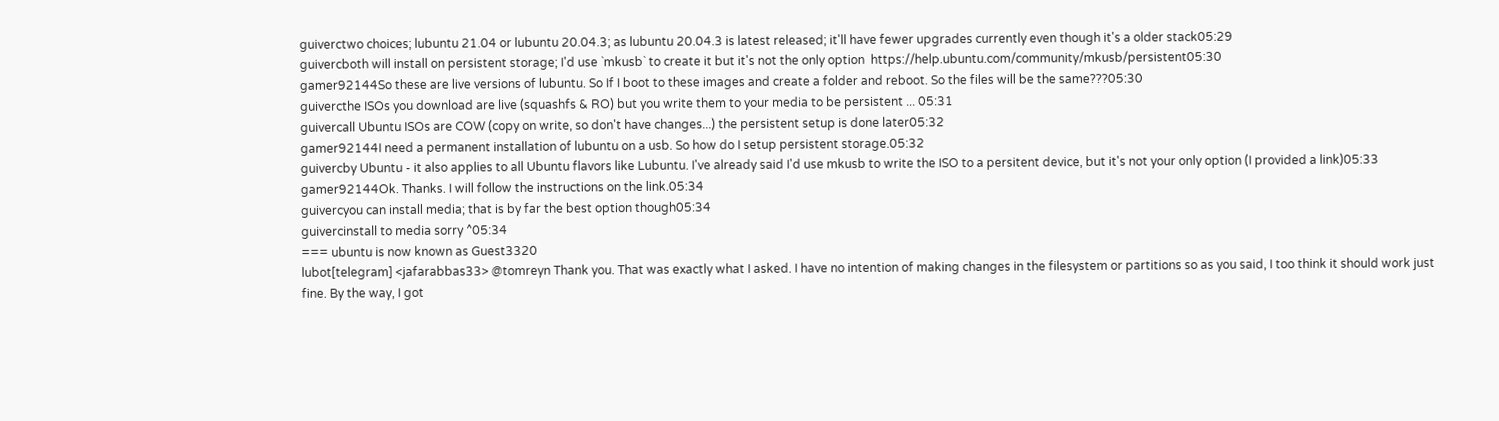guiverctwo choices; lubuntu 21.04 or lubuntu 20.04.3; as lubuntu 20.04.3 is latest released; it'll have fewer upgrades currently even though it's a older stack05:29
guivercboth will install on persistent storage; I'd use `mkusb` to create it but it's not the only option  https://help.ubuntu.com/community/mkusb/persistent05:30
gamer92144So these are live versions of lubuntu. So If I boot to these images and create a folder and reboot. So the files will be the same???05:30
guivercthe ISOs you download are live (squashfs & RO) but you write them to your media to be persistent ... 05:31
guivercall Ubuntu ISOs are COW (copy on write, so don't have changes...) the persistent setup is done later05:32
gamer92144I need a permanent installation of lubuntu on a usb. So how do I setup persistent storage.05:32
guivercby Ubuntu - it also applies to all Ubuntu flavors like Lubuntu. I've already said I'd use mkusb to write the ISO to a persitent device, but it's not your only option (I provided a link)05:33
gamer92144Ok. Thanks. I will follow the instructions on the link.05:34
guivercyou can install media; that is by far the best option though05:34
guivercinstall to media sorry ^05:34
=== ubuntu is now known as Guest3320
lubot[telegram] <jafarabbas33> @tomreyn Thank you. That was exactly what I asked. I have no intention of making changes in the filesystem or partitions so as you said, I too think it should work just fine. By the way, I got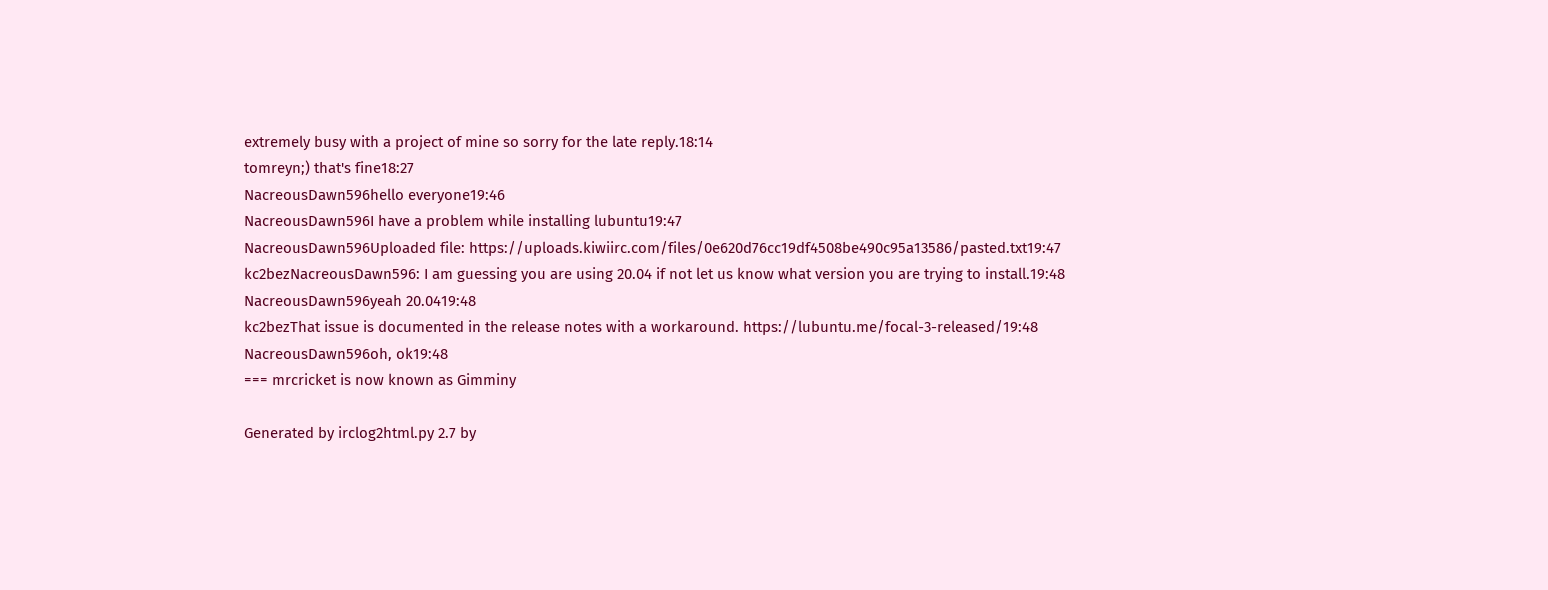extremely busy with a project of mine so sorry for the late reply.18:14
tomreyn;) that's fine18:27
NacreousDawn596hello everyone19:46
NacreousDawn596I have a problem while installing lubuntu19:47
NacreousDawn596Uploaded file: https://uploads.kiwiirc.com/files/0e620d76cc19df4508be490c95a13586/pasted.txt19:47
kc2bezNacreousDawn596: I am guessing you are using 20.04 if not let us know what version you are trying to install.19:48
NacreousDawn596yeah 20.0419:48
kc2bezThat issue is documented in the release notes with a workaround. https://lubuntu.me/focal-3-released/19:48
NacreousDawn596oh, ok19:48
=== mrcricket is now known as Gimminy

Generated by irclog2html.py 2.7 by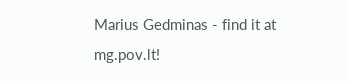Marius Gedminas - find it at mg.pov.lt!